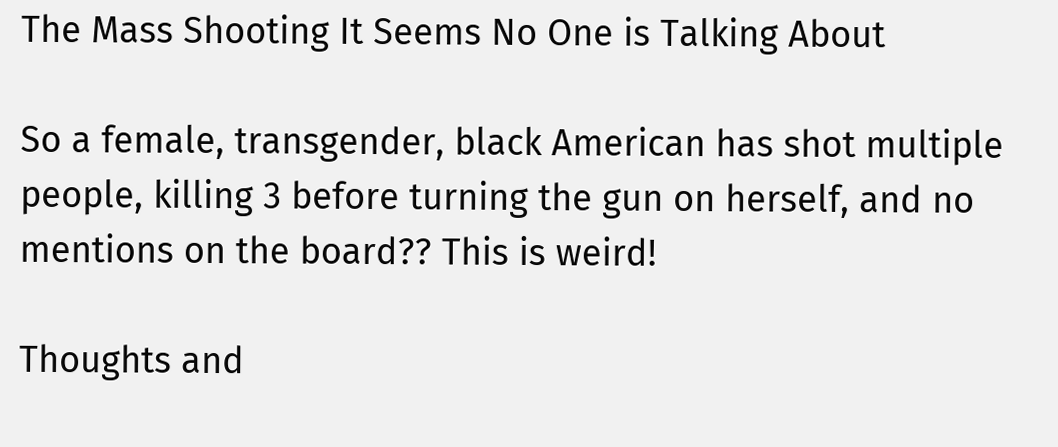The Mass Shooting It Seems No One is Talking About

So a female, transgender, black American has shot multiple people, killing 3 before turning the gun on herself, and no mentions on the board?? This is weird!

Thoughts and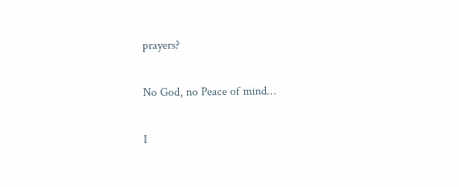prayers?

No God, no Peace of mind…

I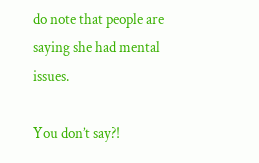do note that people are saying she had mental issues.

You don’t say?!